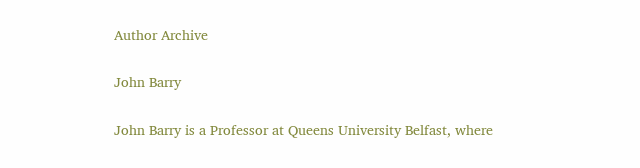Author Archive

John Barry

John Barry is a Professor at Queens University Belfast, where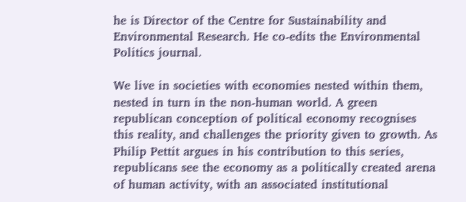he is Director of the Centre for Sustainability and Environmental Research. He co-edits the Environmental Politics journal.

We live in societies with economies nested within them, nested in turn in the non-human world. A green republican conception of political economy recognises this reality, and challenges the priority given to growth. As Philip Pettit argues in his contribution to this series, republicans see the economy as a politically created arena of human activity, with an associated institutional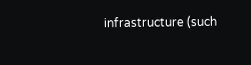infrastructure (such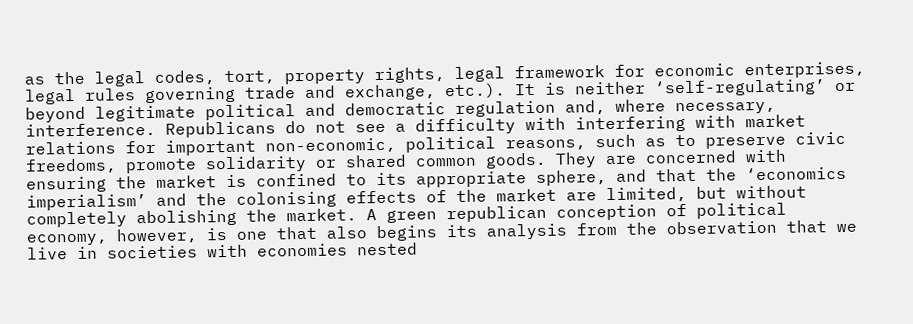as the legal codes, tort, property rights, legal framework for economic enterprises, legal rules governing trade and exchange, etc.). It is neither ‘self-regulating’ or beyond legitimate political and democratic regulation and, where necessary, interference. Republicans do not see a difficulty with interfering with market relations for important non-economic, political reasons, such as to preserve civic freedoms, promote solidarity or shared common goods. They are concerned with ensuring the market is confined to its appropriate sphere, and that the ‘economics imperialism’ and the colonising effects of the market are limited, but without completely abolishing the market. A green republican conception of political economy, however, is one that also begins its analysis from the observation that we live in societies with economies nested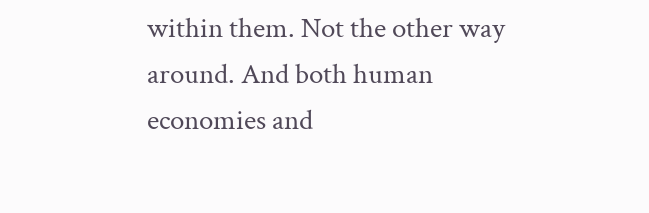within them. Not the other way around. And both human economies and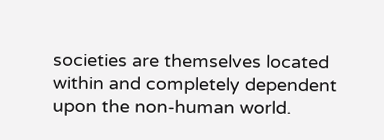societies are themselves located within and completely dependent upon the non-human world.